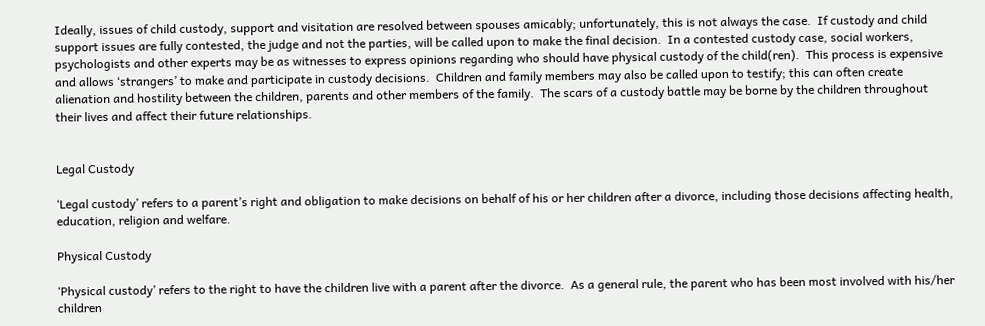Ideally, issues of child custody, support and visitation are resolved between spouses amicably; unfortunately, this is not always the case.  If custody and child support issues are fully contested, the judge and not the parties, will be called upon to make the final decision.  In a contested custody case, social workers, psychologists and other experts may be as witnesses to express opinions regarding who should have physical custody of the child(ren).  This process is expensive and allows ‘strangers’ to make and participate in custody decisions.  Children and family members may also be called upon to testify; this can often create alienation and hostility between the children, parents and other members of the family.  The scars of a custody battle may be borne by the children throughout their lives and affect their future relationships.


Legal Custody

‘Legal custody’ refers to a parent’s right and obligation to make decisions on behalf of his or her children after a divorce, including those decisions affecting health, education, religion and welfare.

Physical Custody

‘Physical custody’ refers to the right to have the children live with a parent after the divorce.  As a general rule, the parent who has been most involved with his/her children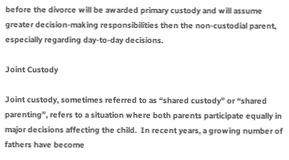before the divorce will be awarded primary custody and will assume greater decision-making responsibilities then the non-custodial parent, especially regarding day-to-day decisions.

Joint Custody

Joint custody, sometimes referred to as “shared custody” or “shared parenting”, refers to a situation where both parents participate equally in major decisions affecting the child.  In recent years, a growing number of fathers have become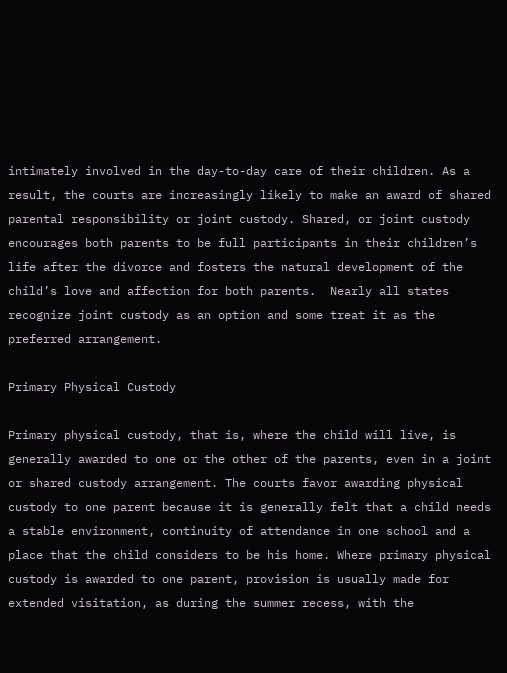intimately involved in the day-to-day care of their children. As a result, the courts are increasingly likely to make an award of shared parental responsibility or joint custody. Shared, or joint custody encourages both parents to be full participants in their children’s life after the divorce and fosters the natural development of the child’s love and affection for both parents.  Nearly all states recognize joint custody as an option and some treat it as the preferred arrangement.

Primary Physical Custody

Primary physical custody, that is, where the child will live, is generally awarded to one or the other of the parents, even in a joint or shared custody arrangement. The courts favor awarding physical custody to one parent because it is generally felt that a child needs a stable environment, continuity of attendance in one school and a place that the child considers to be his home. Where primary physical custody is awarded to one parent, provision is usually made for extended visitation, as during the summer recess, with the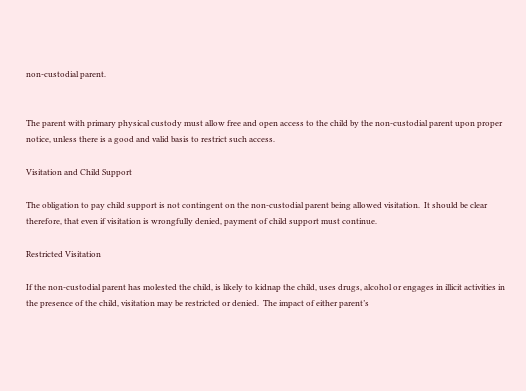non-custodial parent.


The parent with primary physical custody must allow free and open access to the child by the non-custodial parent upon proper notice, unless there is a good and valid basis to restrict such access.

Visitation and Child Support

The obligation to pay child support is not contingent on the non-custodial parent being allowed visitation.  It should be clear therefore, that even if visitation is wrongfully denied, payment of child support must continue.

Restricted Visitation

If the non-custodial parent has molested the child, is likely to kidnap the child, uses drugs, alcohol or engages in illicit activities in the presence of the child, visitation may be restricted or denied.  The impact of either parent’s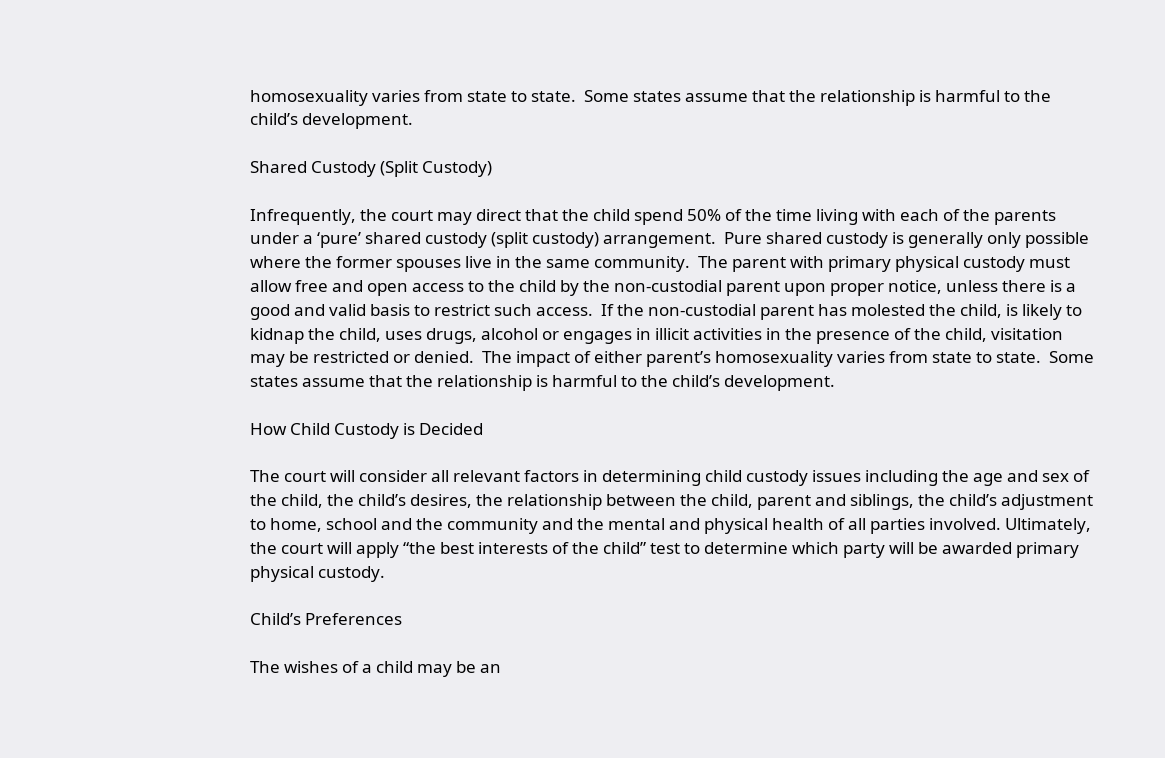homosexuality varies from state to state.  Some states assume that the relationship is harmful to the child’s development.

Shared Custody (Split Custody)

Infrequently, the court may direct that the child spend 50% of the time living with each of the parents under a ‘pure’ shared custody (split custody) arrangement.  Pure shared custody is generally only possible where the former spouses live in the same community.  The parent with primary physical custody must allow free and open access to the child by the non-custodial parent upon proper notice, unless there is a good and valid basis to restrict such access.  If the non-custodial parent has molested the child, is likely to kidnap the child, uses drugs, alcohol or engages in illicit activities in the presence of the child, visitation may be restricted or denied.  The impact of either parent’s homosexuality varies from state to state.  Some states assume that the relationship is harmful to the child’s development.

How Child Custody is Decided

The court will consider all relevant factors in determining child custody issues including the age and sex of the child, the child’s desires, the relationship between the child, parent and siblings, the child’s adjustment to home, school and the community and the mental and physical health of all parties involved. Ultimately, the court will apply “the best interests of the child” test to determine which party will be awarded primary physical custody.

Child’s Preferences

The wishes of a child may be an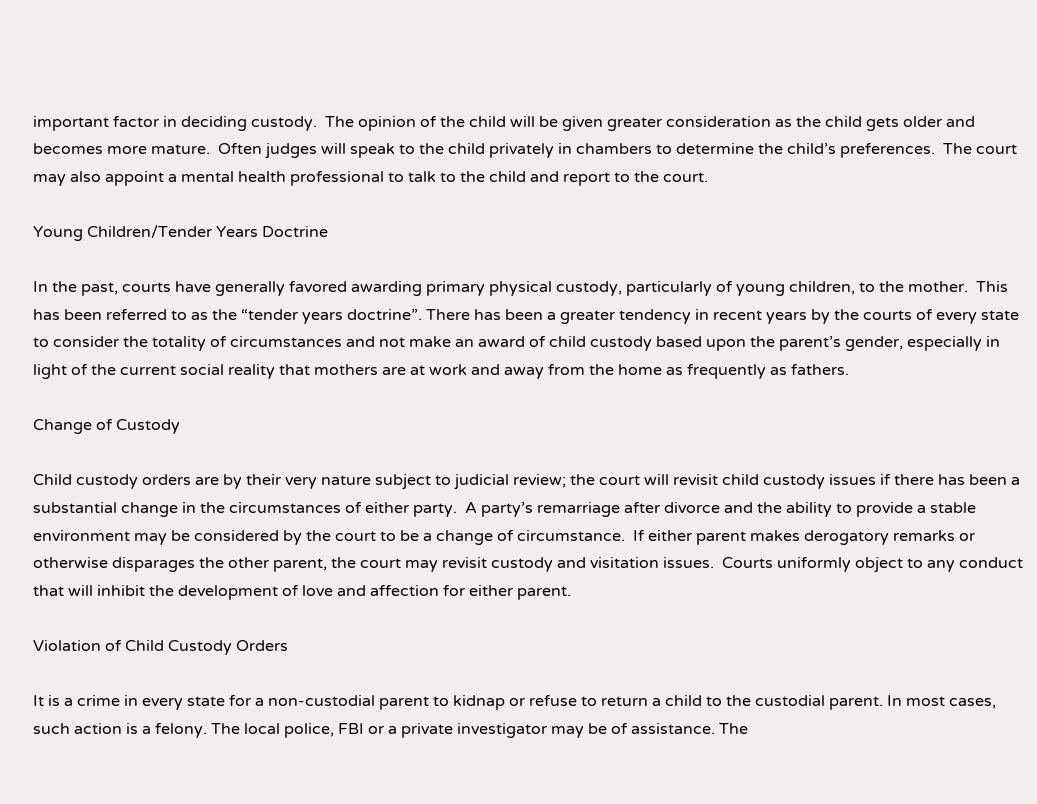important factor in deciding custody.  The opinion of the child will be given greater consideration as the child gets older and becomes more mature.  Often judges will speak to the child privately in chambers to determine the child’s preferences.  The court may also appoint a mental health professional to talk to the child and report to the court.

Young Children/Tender Years Doctrine

In the past, courts have generally favored awarding primary physical custody, particularly of young children, to the mother.  This has been referred to as the “tender years doctrine”. There has been a greater tendency in recent years by the courts of every state to consider the totality of circumstances and not make an award of child custody based upon the parent’s gender, especially in light of the current social reality that mothers are at work and away from the home as frequently as fathers.

Change of Custody

Child custody orders are by their very nature subject to judicial review; the court will revisit child custody issues if there has been a substantial change in the circumstances of either party.  A party’s remarriage after divorce and the ability to provide a stable environment may be considered by the court to be a change of circumstance.  If either parent makes derogatory remarks or otherwise disparages the other parent, the court may revisit custody and visitation issues.  Courts uniformly object to any conduct that will inhibit the development of love and affection for either parent.

Violation of Child Custody Orders

It is a crime in every state for a non-custodial parent to kidnap or refuse to return a child to the custodial parent. In most cases, such action is a felony. The local police, FBI or a private investigator may be of assistance. The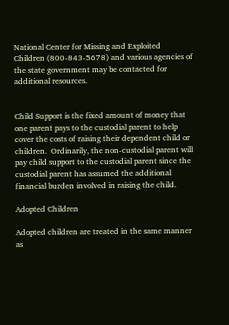National Center for Missing and Exploited Children (800-843-5678) and various agencies of the state government may be contacted for additional resources.


Child Support is the fixed amount of money that one parent pays to the custodial parent to help cover the costs of raising their dependent child or children.  Ordinarily, the non-custodial parent will pay child support to the custodial parent since the custodial parent has assumed the additional financial burden involved in raising the child.

Adopted Children

Adopted children are treated in the same manner as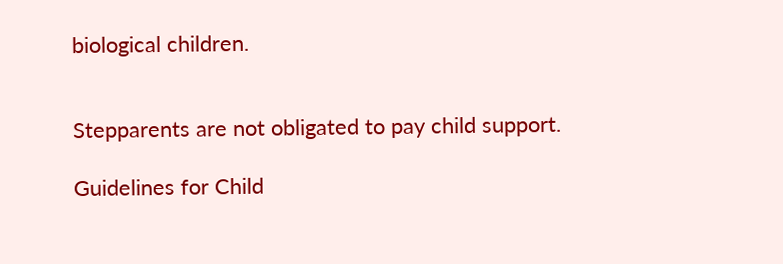biological children.


Stepparents are not obligated to pay child support.

Guidelines for Child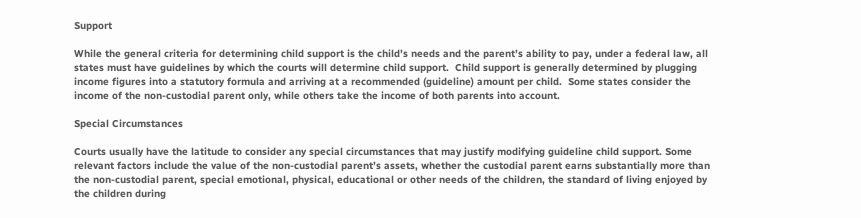Support

While the general criteria for determining child support is the child’s needs and the parent’s ability to pay, under a federal law, all states must have guidelines by which the courts will determine child support.  Child support is generally determined by plugging income figures into a statutory formula and arriving at a recommended (guideline) amount per child.  Some states consider the income of the non-custodial parent only, while others take the income of both parents into account.

Special Circumstances

Courts usually have the latitude to consider any special circumstances that may justify modifying guideline child support. Some relevant factors include the value of the non-custodial parent’s assets, whether the custodial parent earns substantially more than the non-custodial parent, special emotional, physical, educational or other needs of the children, the standard of living enjoyed by the children during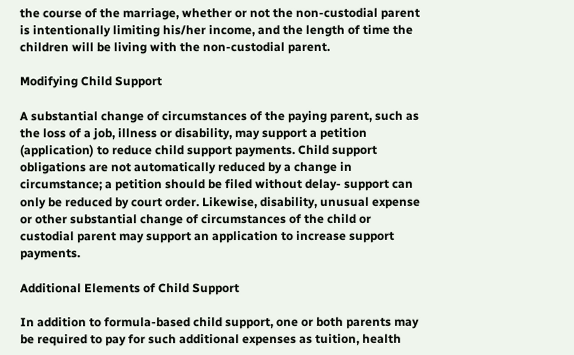the course of the marriage, whether or not the non-custodial parent is intentionally limiting his/her income, and the length of time the children will be living with the non-custodial parent.

Modifying Child Support

A substantial change of circumstances of the paying parent, such as the loss of a job, illness or disability, may support a petition (application) to reduce child support payments. Child support obligations are not automatically reduced by a change in circumstance; a petition should be filed without delay- support can only be reduced by court order. Likewise, disability, unusual expense or other substantial change of circumstances of the child or custodial parent may support an application to increase support payments.

Additional Elements of Child Support

In addition to formula-based child support, one or both parents may be required to pay for such additional expenses as tuition, health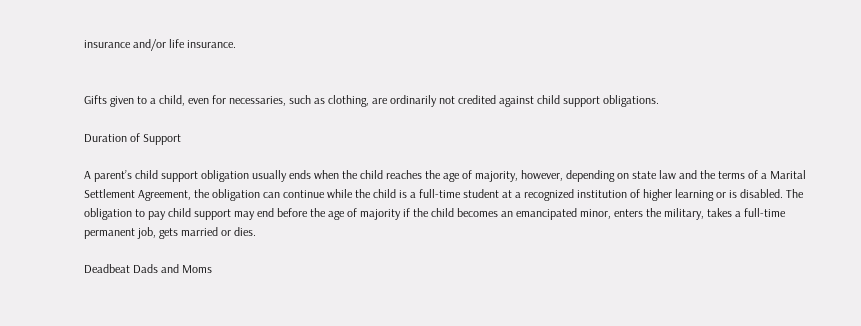insurance and/or life insurance.


Gifts given to a child, even for necessaries, such as clothing, are ordinarily not credited against child support obligations.

Duration of Support

A parent’s child support obligation usually ends when the child reaches the age of majority, however, depending on state law and the terms of a Marital Settlement Agreement, the obligation can continue while the child is a full-time student at a recognized institution of higher learning or is disabled. The obligation to pay child support may end before the age of majority if the child becomes an emancipated minor, enters the military, takes a full-time permanent job, gets married or dies.

Deadbeat Dads and Moms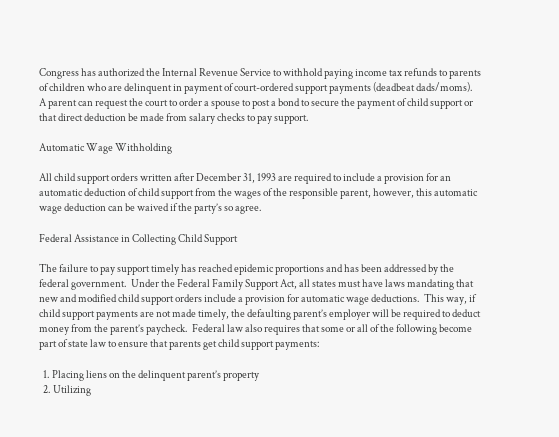Congress has authorized the Internal Revenue Service to withhold paying income tax refunds to parents of children who are delinquent in payment of court-ordered support payments (deadbeat dads/moms).  A parent can request the court to order a spouse to post a bond to secure the payment of child support or that direct deduction be made from salary checks to pay support.

Automatic Wage Withholding

All child support orders written after December 31, 1993 are required to include a provision for an automatic deduction of child support from the wages of the responsible parent, however, this automatic wage deduction can be waived if the party’s so agree.

Federal Assistance in Collecting Child Support

The failure to pay support timely has reached epidemic proportions and has been addressed by the federal government.  Under the Federal Family Support Act, all states must have laws mandating that new and modified child support orders include a provision for automatic wage deductions.  This way, if child support payments are not made timely, the defaulting parent’s employer will be required to deduct money from the parent’s paycheck.  Federal law also requires that some or all of the following become part of state law to ensure that parents get child support payments:

  1. Placing liens on the delinquent parent’s property
  2. Utilizing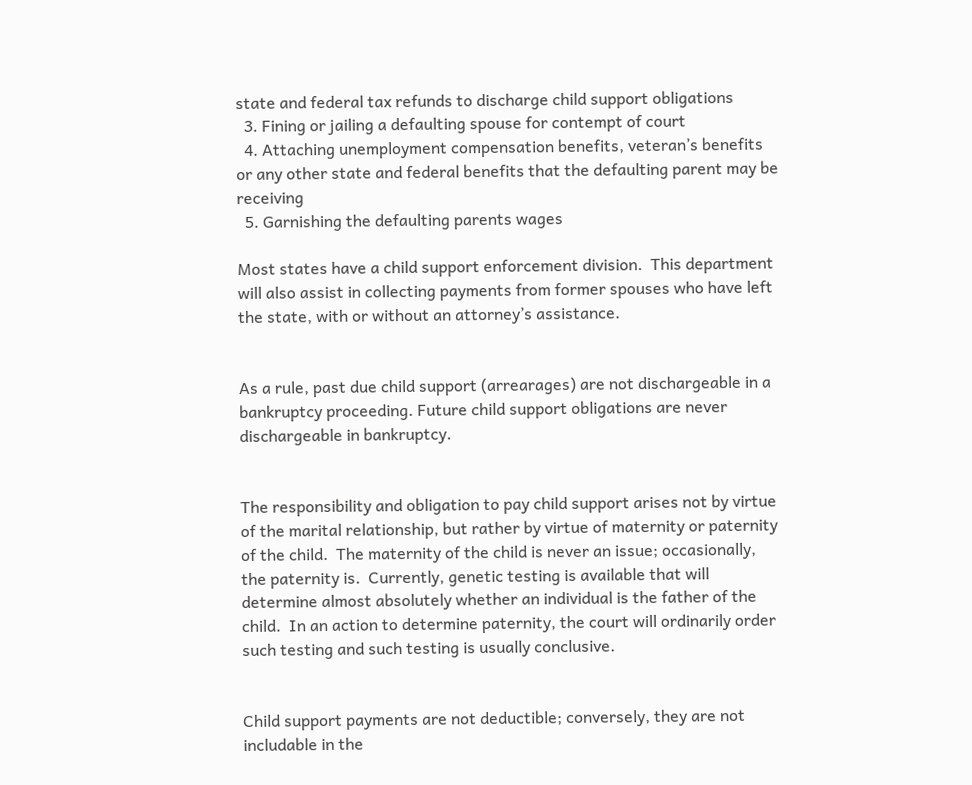state and federal tax refunds to discharge child support obligations
  3. Fining or jailing a defaulting spouse for contempt of court
  4. Attaching unemployment compensation benefits, veteran’s benefits or any other state and federal benefits that the defaulting parent may be receiving
  5. Garnishing the defaulting parents wages

Most states have a child support enforcement division.  This department will also assist in collecting payments from former spouses who have left the state, with or without an attorney’s assistance.


As a rule, past due child support (arrearages) are not dischargeable in a bankruptcy proceeding. Future child support obligations are never dischargeable in bankruptcy.


The responsibility and obligation to pay child support arises not by virtue of the marital relationship, but rather by virtue of maternity or paternity of the child.  The maternity of the child is never an issue; occasionally, the paternity is.  Currently, genetic testing is available that will determine almost absolutely whether an individual is the father of the child.  In an action to determine paternity, the court will ordinarily order such testing and such testing is usually conclusive.


Child support payments are not deductible; conversely, they are not includable in the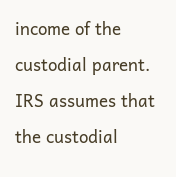income of the custodial parent.  IRS assumes that the custodial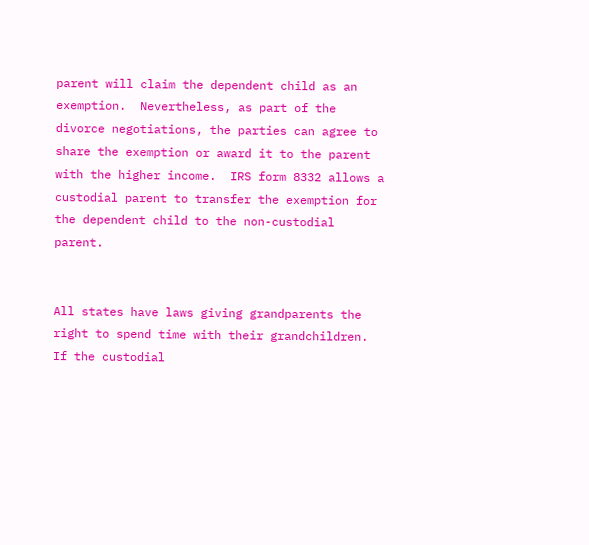parent will claim the dependent child as an exemption.  Nevertheless, as part of the divorce negotiations, the parties can agree to share the exemption or award it to the parent with the higher income.  IRS form 8332 allows a custodial parent to transfer the exemption for the dependent child to the non-custodial parent.


All states have laws giving grandparents the right to spend time with their grandchildren.  If the custodial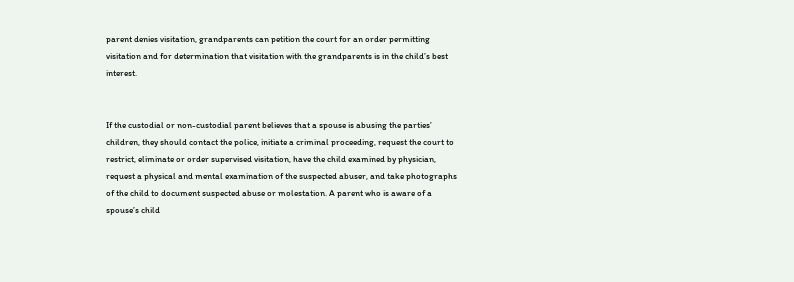parent denies visitation, grandparents can petition the court for an order permitting visitation and for determination that visitation with the grandparents is in the child’s best interest.


If the custodial or non-custodial parent believes that a spouse is abusing the parties’ children, they should contact the police, initiate a criminal proceeding, request the court to restrict, eliminate or order supervised visitation, have the child examined by physician, request a physical and mental examination of the suspected abuser, and take photographs of the child to document suspected abuse or molestation. A parent who is aware of a spouse’s child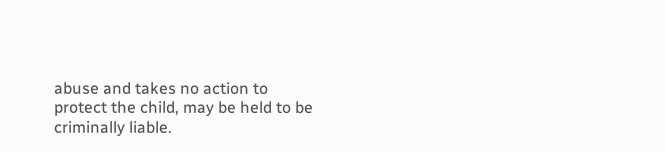abuse and takes no action to protect the child, may be held to be criminally liable.